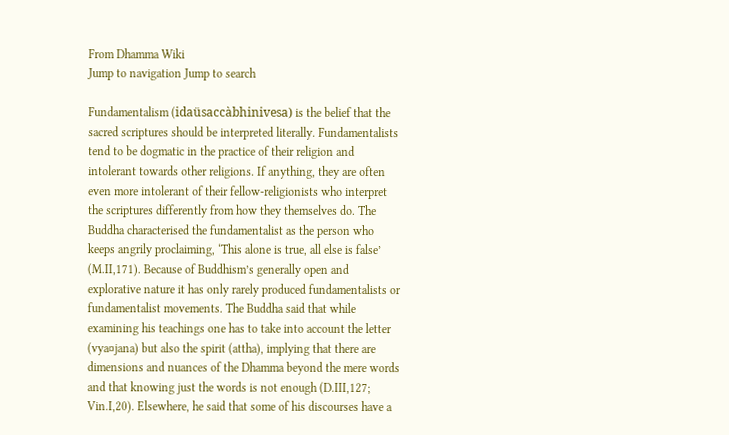From Dhamma Wiki
Jump to navigation Jump to search

Fundamentalism (idaüsaccàbhinivesa) is the belief that the sacred scriptures should be interpreted literally. Fundamentalists tend to be dogmatic in the practice of their religion and intolerant towards other religions. If anything, they are often even more intolerant of their fellow-religionists who interpret the scriptures differently from how they themselves do. The Buddha characterised the fundamentalist as the person who keeps angrily proclaiming, ‘This alone is true, all else is false’ (M.II,171). Because of Buddhism’s generally open and explorative nature it has only rarely produced fundamentalists or fundamentalist movements. The Buddha said that while examining his teachings one has to take into account the letter (vya¤jana) but also the spirit (attha), implying that there are dimensions and nuances of the Dhamma beyond the mere words and that knowing just the words is not enough (D.III,127; Vin.I,20). Elsewhere, he said that some of his discourses have a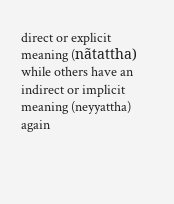direct or explicit meaning (nãtattha) while others have an indirect or implicit meaning (neyyattha) again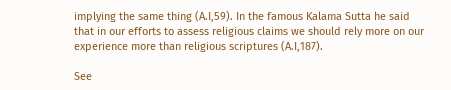implying the same thing (A.I,59). In the famous Kalama Sutta he said that in our efforts to assess religious claims we should rely more on our experience more than religious scriptures (A.I,187).

See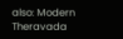also: Modern Theravada